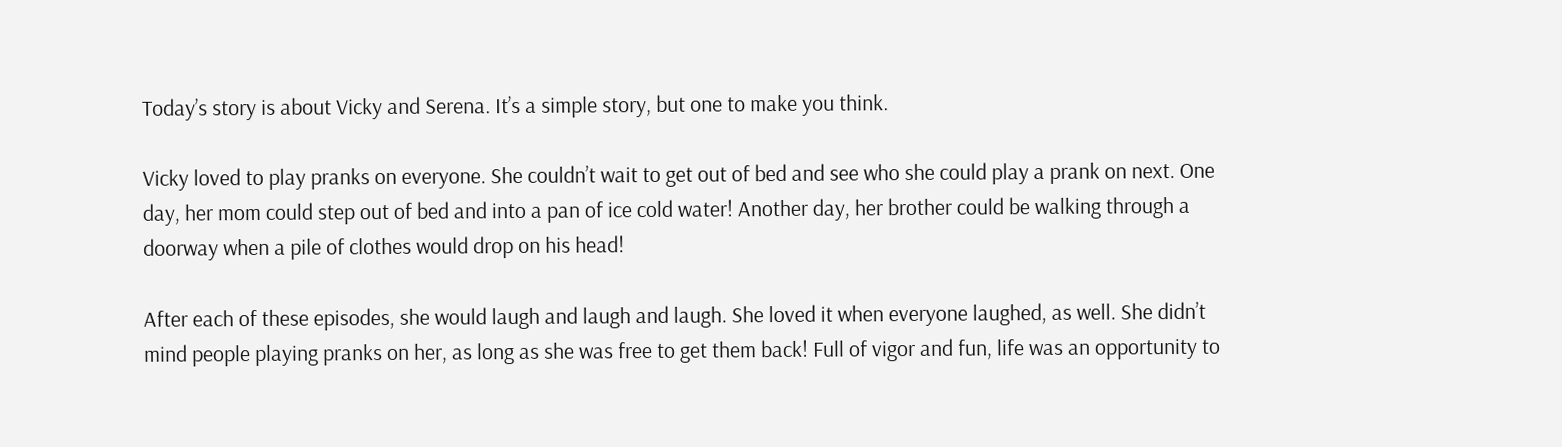Today’s story is about Vicky and Serena. It’s a simple story, but one to make you think.

Vicky loved to play pranks on everyone. She couldn’t wait to get out of bed and see who she could play a prank on next. One day, her mom could step out of bed and into a pan of ice cold water! Another day, her brother could be walking through a doorway when a pile of clothes would drop on his head!

After each of these episodes, she would laugh and laugh and laugh. She loved it when everyone laughed, as well. She didn’t mind people playing pranks on her, as long as she was free to get them back! Full of vigor and fun, life was an opportunity to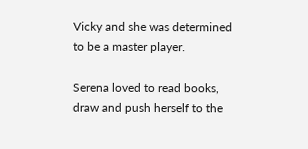Vicky and she was determined to be a master player.

Serena loved to read books, draw and push herself to the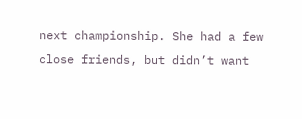next championship. She had a few close friends, but didn’t want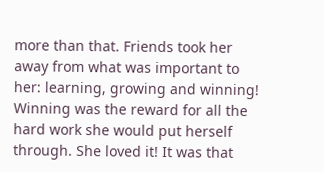more than that. Friends took her away from what was important to her: learning, growing and winning! Winning was the reward for all the hard work she would put herself through. She loved it! It was that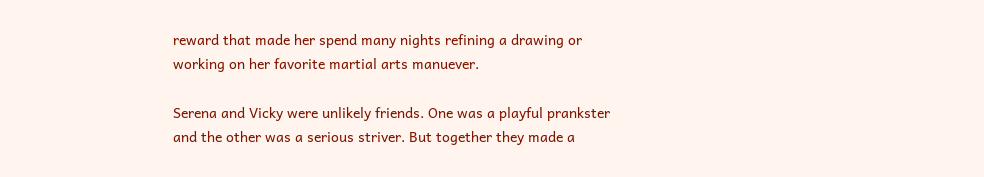reward that made her spend many nights refining a drawing or working on her favorite martial arts manuever.

Serena and Vicky were unlikely friends. One was a playful prankster and the other was a serious striver. But together they made a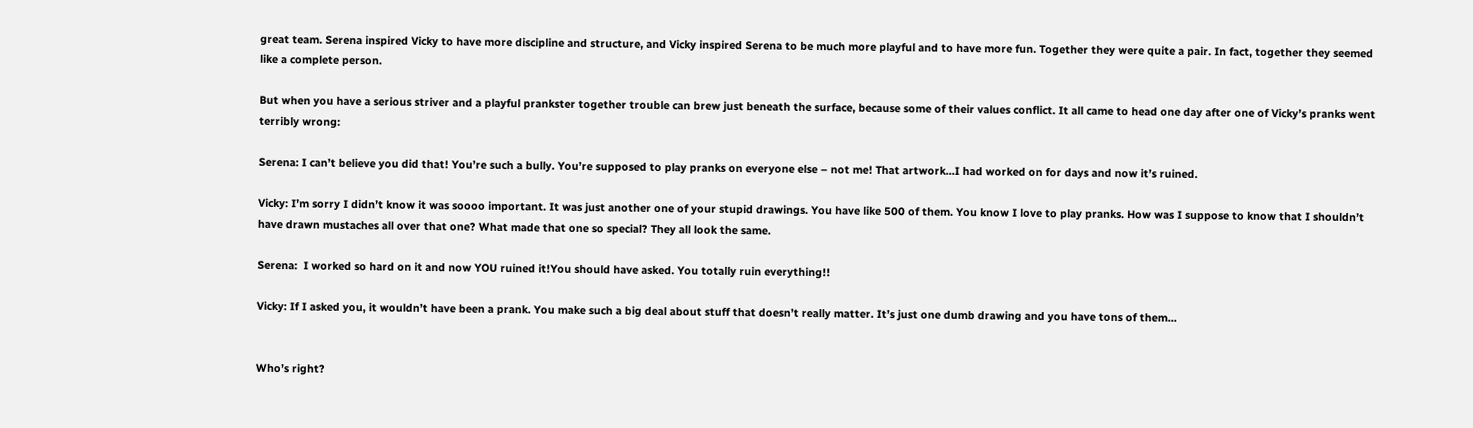great team. Serena inspired Vicky to have more discipline and structure, and Vicky inspired Serena to be much more playful and to have more fun. Together they were quite a pair. In fact, together they seemed like a complete person.

But when you have a serious striver and a playful prankster together trouble can brew just beneath the surface, because some of their values conflict. It all came to head one day after one of Vicky’s pranks went terribly wrong:

Serena: I can’t believe you did that! You’re such a bully. You’re supposed to play pranks on everyone else – not me! That artwork…I had worked on for days and now it’s ruined.

Vicky: I’m sorry I didn’t know it was soooo important. It was just another one of your stupid drawings. You have like 500 of them. You know I love to play pranks. How was I suppose to know that I shouldn’t have drawn mustaches all over that one? What made that one so special? They all look the same.

Serena:  I worked so hard on it and now YOU ruined it!You should have asked. You totally ruin everything!!

Vicky: If I asked you, it wouldn’t have been a prank. You make such a big deal about stuff that doesn’t really matter. It’s just one dumb drawing and you have tons of them…


Who’s right?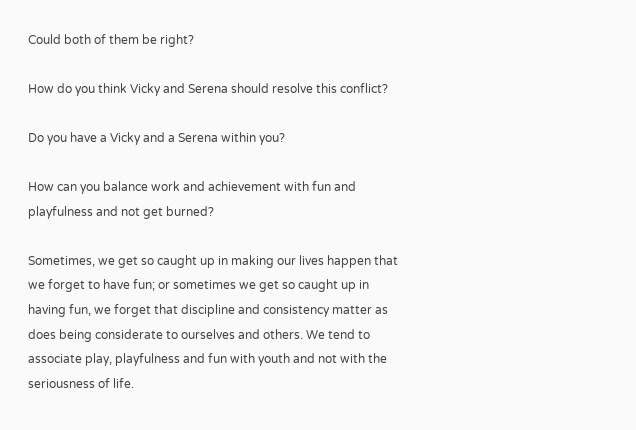Could both of them be right?

How do you think Vicky and Serena should resolve this conflict?

Do you have a Vicky and a Serena within you?

How can you balance work and achievement with fun and playfulness and not get burned?

Sometimes, we get so caught up in making our lives happen that we forget to have fun; or sometimes we get so caught up in having fun, we forget that discipline and consistency matter as does being considerate to ourselves and others. We tend to associate play, playfulness and fun with youth and not with the seriousness of life.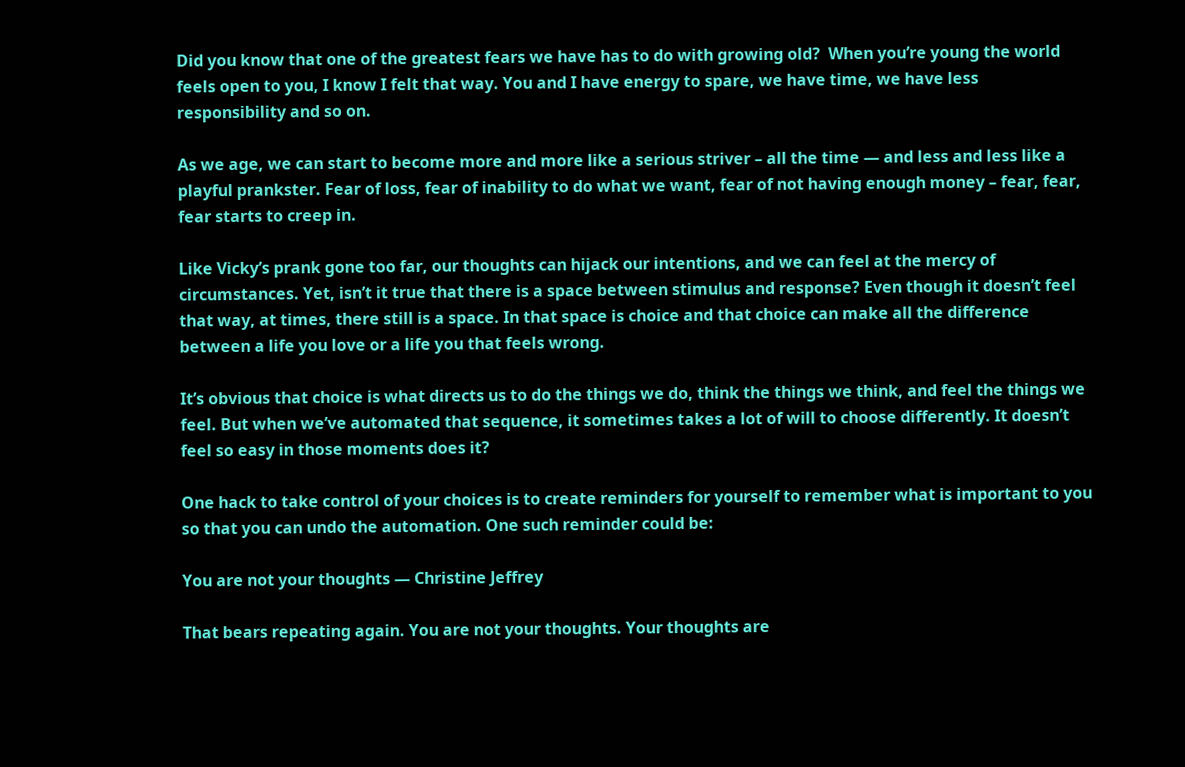Did you know that one of the greatest fears we have has to do with growing old?  When you’re young the world feels open to you, I know I felt that way. You and I have energy to spare, we have time, we have less responsibility and so on.

As we age, we can start to become more and more like a serious striver – all the time — and less and less like a playful prankster. Fear of loss, fear of inability to do what we want, fear of not having enough money – fear, fear, fear starts to creep in.

Like Vicky’s prank gone too far, our thoughts can hijack our intentions, and we can feel at the mercy of circumstances. Yet, isn’t it true that there is a space between stimulus and response? Even though it doesn’t feel that way, at times, there still is a space. In that space is choice and that choice can make all the difference between a life you love or a life you that feels wrong.

It’s obvious that choice is what directs us to do the things we do, think the things we think, and feel the things we feel. But when we’ve automated that sequence, it sometimes takes a lot of will to choose differently. It doesn’t feel so easy in those moments does it?

One hack to take control of your choices is to create reminders for yourself to remember what is important to you so that you can undo the automation. One such reminder could be:

You are not your thoughts — Christine Jeffrey

That bears repeating again. You are not your thoughts. Your thoughts are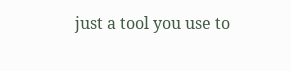just a tool you use to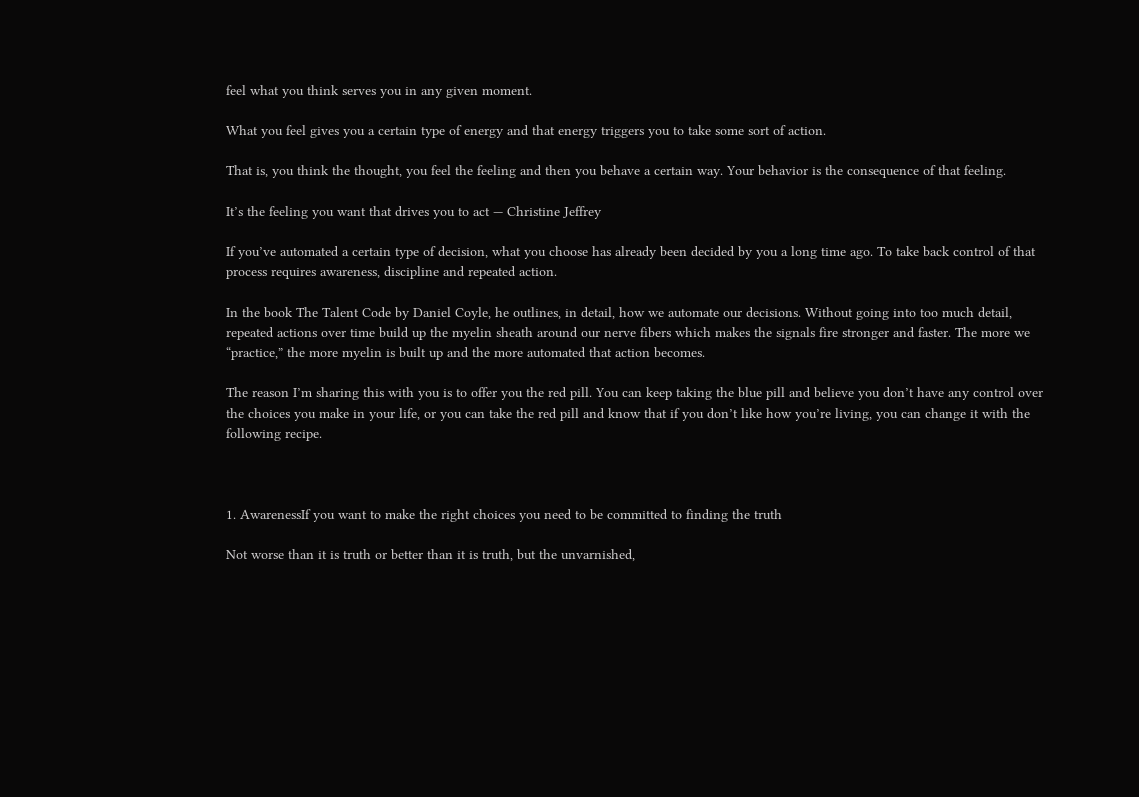feel what you think serves you in any given moment.

What you feel gives you a certain type of energy and that energy triggers you to take some sort of action.

That is, you think the thought, you feel the feeling and then you behave a certain way. Your behavior is the consequence of that feeling.

It’s the feeling you want that drives you to act — Christine Jeffrey

If you’ve automated a certain type of decision, what you choose has already been decided by you a long time ago. To take back control of that process requires awareness, discipline and repeated action.

In the book The Talent Code by Daniel Coyle, he outlines, in detail, how we automate our decisions. Without going into too much detail, repeated actions over time build up the myelin sheath around our nerve fibers which makes the signals fire stronger and faster. The more we “practice,” the more myelin is built up and the more automated that action becomes.

The reason I’m sharing this with you is to offer you the red pill. You can keep taking the blue pill and believe you don’t have any control over the choices you make in your life, or you can take the red pill and know that if you don’t like how you’re living, you can change it with the following recipe.



1. AwarenessIf you want to make the right choices you need to be committed to finding the truth

Not worse than it is truth or better than it is truth, but the unvarnished,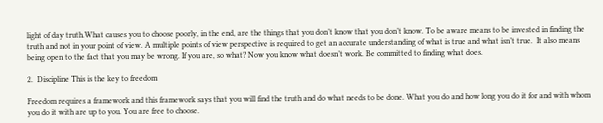light of day truth.What causes you to choose poorly, in the end, are the things that you don’t know that you don’t know. To be aware means to be invested in finding the truth and not in your point of view. A multiple points of view perspective is required to get an accurate understanding of what is true and what isn’t true.  It also means being open to the fact that you may be wrong. If you are, so what? Now you know what doesn’t work. Be committed to finding what does.

2.  Discipline This is the key to freedom

Freedom requires a framework and this framework says that you will find the truth and do what needs to be done. What you do and how long you do it for and with whom you do it with are up to you. You are free to choose.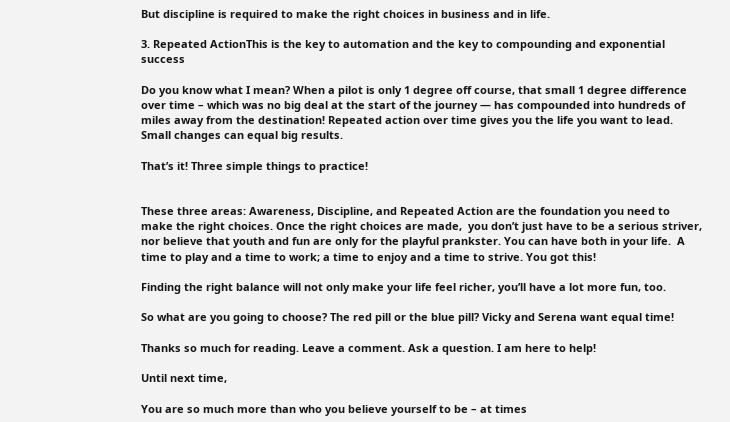But discipline is required to make the right choices in business and in life.

3. Repeated ActionThis is the key to automation and the key to compounding and exponential success

Do you know what I mean? When a pilot is only 1 degree off course, that small 1 degree difference over time – which was no big deal at the start of the journey — has compounded into hundreds of miles away from the destination! Repeated action over time gives you the life you want to lead. Small changes can equal big results.

That’s it! Three simple things to practice!


These three areas: Awareness, Discipline, and Repeated Action are the foundation you need to make the right choices. Once the right choices are made,  you don’t just have to be a serious striver, nor believe that youth and fun are only for the playful prankster. You can have both in your life.  A time to play and a time to work; a time to enjoy and a time to strive. You got this!

Finding the right balance will not only make your life feel richer, you’ll have a lot more fun, too.

So what are you going to choose? The red pill or the blue pill? Vicky and Serena want equal time!

Thanks so much for reading. Leave a comment. Ask a question. I am here to help!

Until next time,

You are so much more than who you believe yourself to be – at times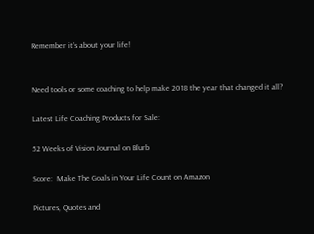Remember it’s about your life!


Need tools or some coaching to help make 2018 the year that changed it all?

Latest Life Coaching Products for Sale:

52 Weeks of Vision Journal on Blurb

Score:  Make The Goals in Your Life Count on Amazon

Pictures, Quotes and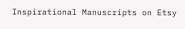Inspirational Manuscripts on Etsy